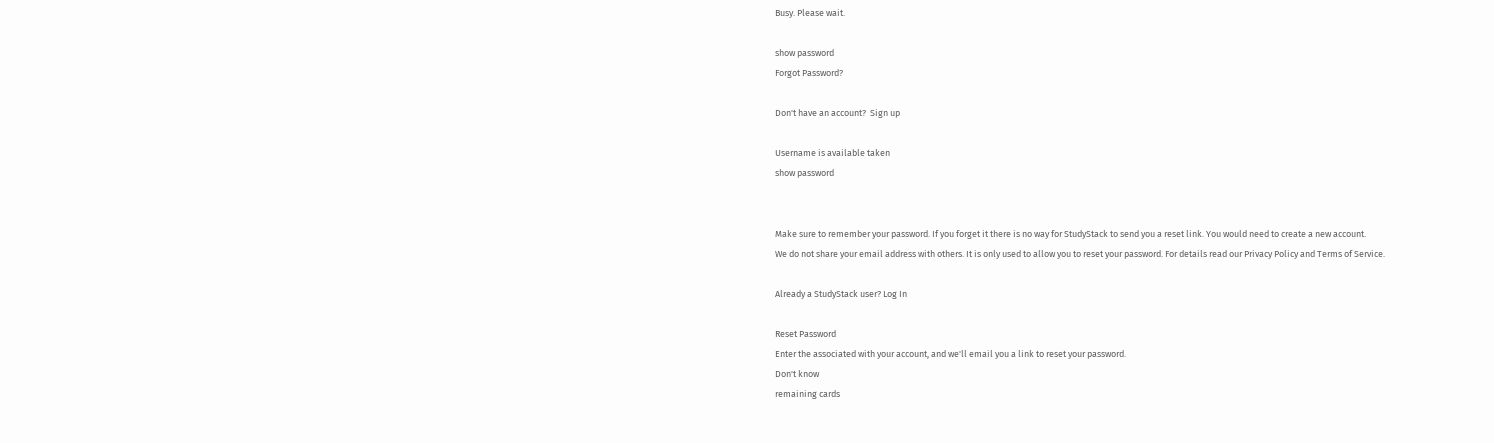Busy. Please wait.

show password
Forgot Password?

Don't have an account?  Sign up

Username is available taken
show password


Make sure to remember your password. If you forget it there is no way for StudyStack to send you a reset link. You would need to create a new account.
We do not share your email address with others. It is only used to allow you to reset your password. For details read our Privacy Policy and Terms of Service.

Already a StudyStack user? Log In

Reset Password
Enter the associated with your account, and we'll email you a link to reset your password.
Don't know
remaining cards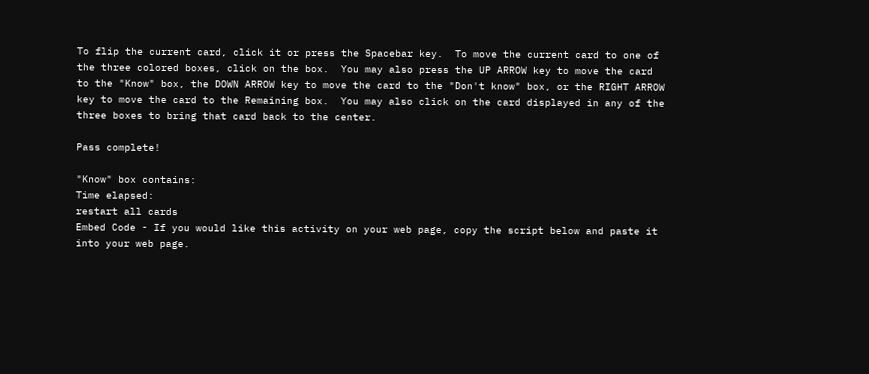To flip the current card, click it or press the Spacebar key.  To move the current card to one of the three colored boxes, click on the box.  You may also press the UP ARROW key to move the card to the "Know" box, the DOWN ARROW key to move the card to the "Don't know" box, or the RIGHT ARROW key to move the card to the Remaining box.  You may also click on the card displayed in any of the three boxes to bring that card back to the center.

Pass complete!

"Know" box contains:
Time elapsed:
restart all cards
Embed Code - If you would like this activity on your web page, copy the script below and paste it into your web page.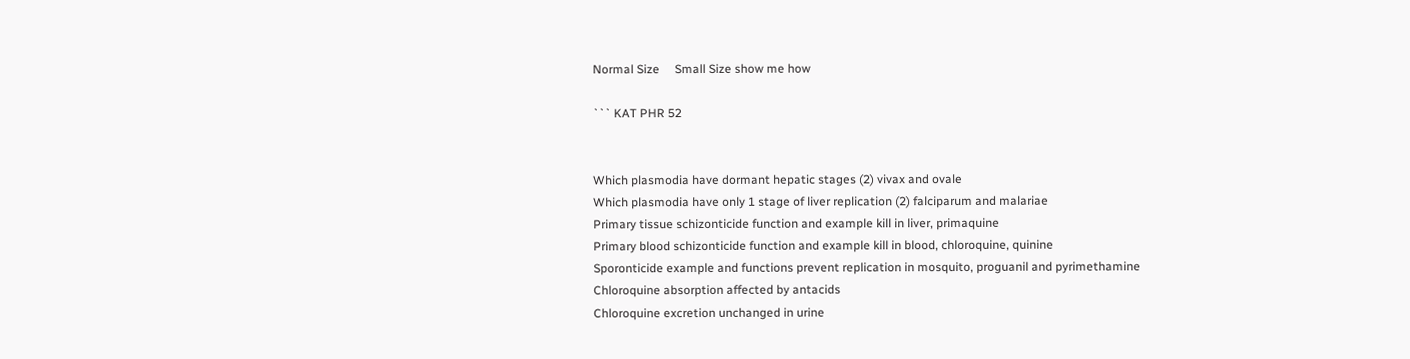Normal Size     Small Size show me how

``` KAT PHR 52


Which plasmodia have dormant hepatic stages (2) vivax and ovale
Which plasmodia have only 1 stage of liver replication (2) falciparum and malariae
Primary tissue schizonticide function and example kill in liver, primaquine
Primary blood schizonticide function and example kill in blood, chloroquine, quinine
Sporonticide example and functions prevent replication in mosquito, proguanil and pyrimethamine
Chloroquine absorption affected by antacids
Chloroquine excretion unchanged in urine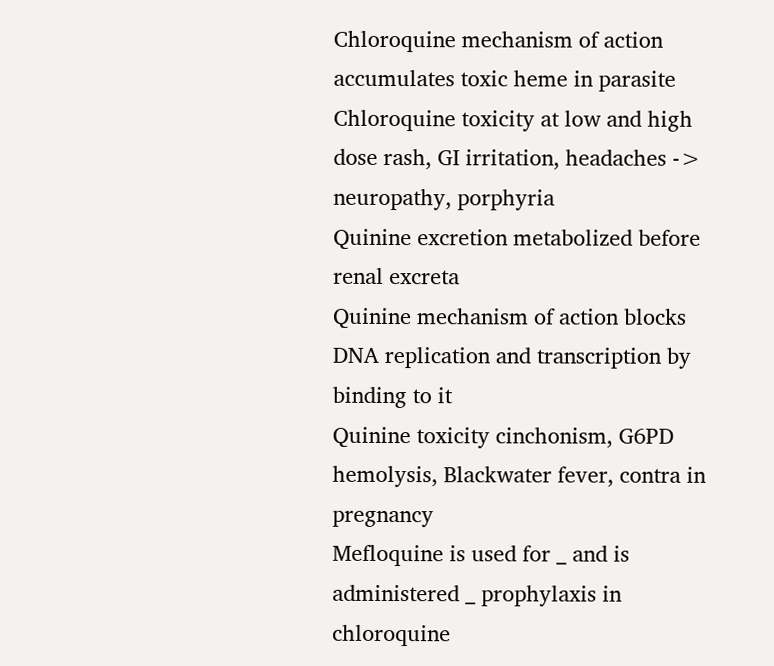Chloroquine mechanism of action accumulates toxic heme in parasite
Chloroquine toxicity at low and high dose rash, GI irritation, headaches -> neuropathy, porphyria
Quinine excretion metabolized before renal excreta
Quinine mechanism of action blocks DNA replication and transcription by binding to it
Quinine toxicity cinchonism, G6PD hemolysis, Blackwater fever, contra in pregnancy
Mefloquine is used for _ and is administered _ prophylaxis in chloroquine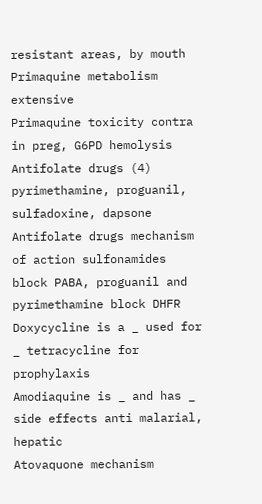resistant areas, by mouth
Primaquine metabolism extensive
Primaquine toxicity contra in preg, G6PD hemolysis
Antifolate drugs (4) pyrimethamine, proguanil, sulfadoxine, dapsone
Antifolate drugs mechanism of action sulfonamides block PABA, proguanil and pyrimethamine block DHFR
Doxycycline is a _ used for _ tetracycline for prophylaxis
Amodiaquine is _ and has _ side effects anti malarial, hepatic
Atovaquone mechanism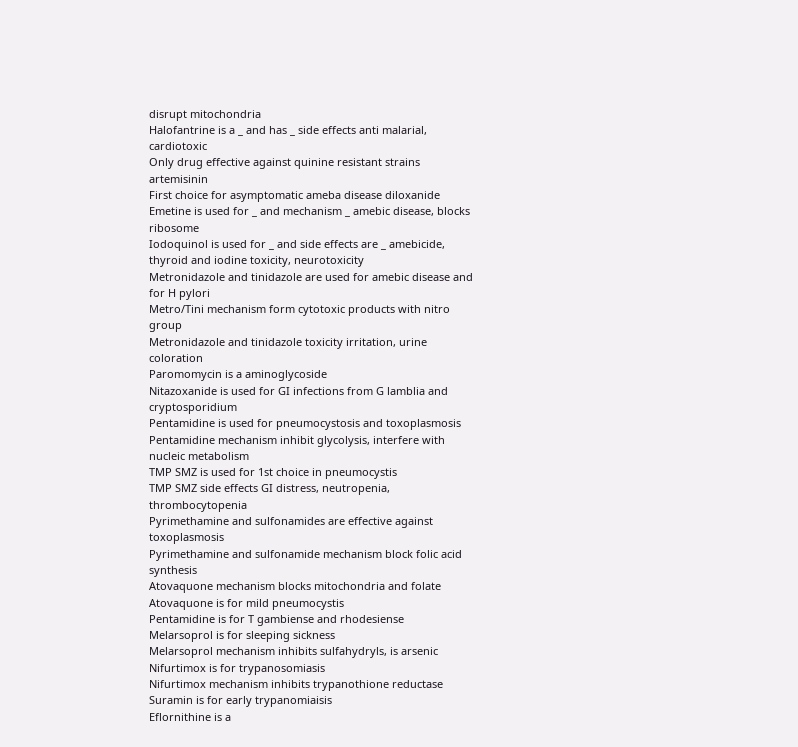disrupt mitochondria
Halofantrine is a _ and has _ side effects anti malarial, cardiotoxic
Only drug effective against quinine resistant strains artemisinin
First choice for asymptomatic ameba disease diloxanide
Emetine is used for _ and mechanism _ amebic disease, blocks ribosome
Iodoquinol is used for _ and side effects are _ amebicide, thyroid and iodine toxicity, neurotoxicity
Metronidazole and tinidazole are used for amebic disease and for H pylori
Metro/Tini mechanism form cytotoxic products with nitro group
Metronidazole and tinidazole toxicity irritation, urine coloration
Paromomycin is a aminoglycoside
Nitazoxanide is used for GI infections from G lamblia and cryptosporidium
Pentamidine is used for pneumocystosis and toxoplasmosis
Pentamidine mechanism inhibit glycolysis, interfere with nucleic metabolism
TMP SMZ is used for 1st choice in pneumocystis
TMP SMZ side effects GI distress, neutropenia, thrombocytopenia
Pyrimethamine and sulfonamides are effective against toxoplasmosis
Pyrimethamine and sulfonamide mechanism block folic acid synthesis
Atovaquone mechanism blocks mitochondria and folate
Atovaquone is for mild pneumocystis
Pentamidine is for T gambiense and rhodesiense
Melarsoprol is for sleeping sickness
Melarsoprol mechanism inhibits sulfahydryls, is arsenic
Nifurtimox is for trypanosomiasis
Nifurtimox mechanism inhibits trypanothione reductase
Suramin is for early trypanomiaisis
Eflornithine is a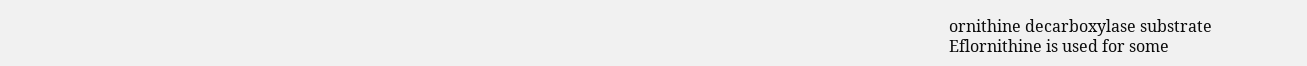ornithine decarboxylase substrate
Eflornithine is used for some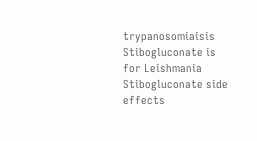trypanosomiaisis
Stibogluconate is for Leishmania
Stibogluconate side effects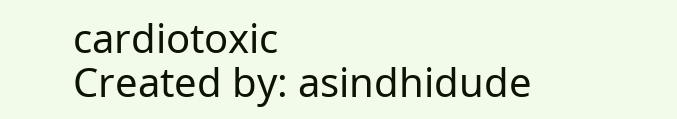cardiotoxic
Created by: asindhidude